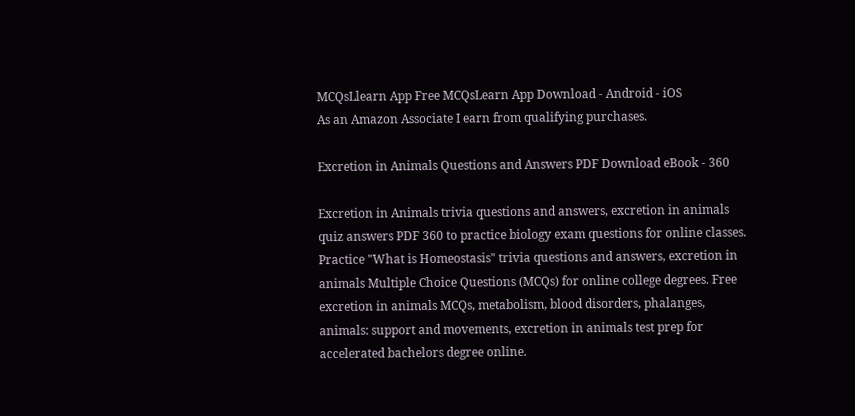MCQsLlearn App Free MCQsLearn App Download - Android - iOS
As an Amazon Associate I earn from qualifying purchases.

Excretion in Animals Questions and Answers PDF Download eBook - 360

Excretion in Animals trivia questions and answers, excretion in animals quiz answers PDF 360 to practice biology exam questions for online classes. Practice "What is Homeostasis" trivia questions and answers, excretion in animals Multiple Choice Questions (MCQs) for online college degrees. Free excretion in animals MCQs, metabolism, blood disorders, phalanges, animals: support and movements, excretion in animals test prep for accelerated bachelors degree online.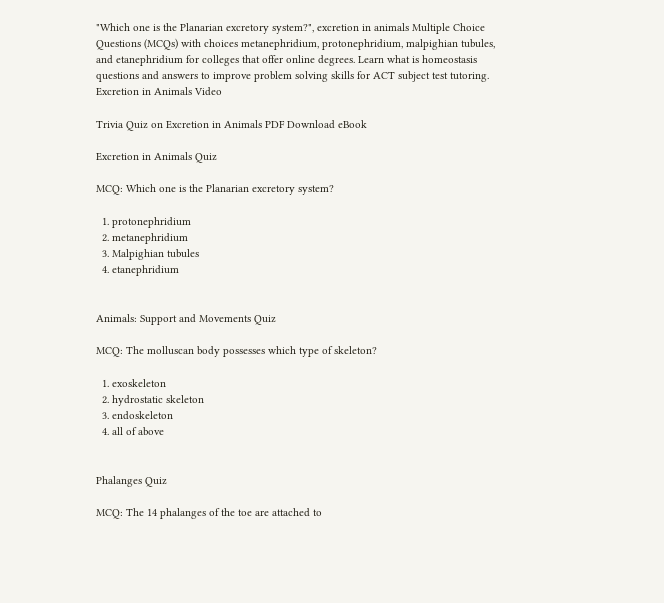"Which one is the Planarian excretory system?", excretion in animals Multiple Choice Questions (MCQs) with choices metanephridium, protonephridium, malpighian tubules, and etanephridium for colleges that offer online degrees. Learn what is homeostasis questions and answers to improve problem solving skills for ACT subject test tutoring. Excretion in Animals Video

Trivia Quiz on Excretion in Animals PDF Download eBook

Excretion in Animals Quiz

MCQ: Which one is the Planarian excretory system?

  1. protonephridium
  2. metanephridium
  3. Malpighian tubules
  4. etanephridium


Animals: Support and Movements Quiz

MCQ: The molluscan body possesses which type of skeleton?

  1. exoskeleton
  2. hydrostatic skeleton
  3. endoskeleton
  4. all of above


Phalanges Quiz

MCQ: The 14 phalanges of the toe are attached to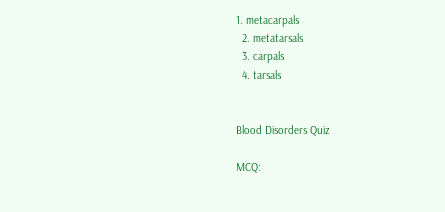1. metacarpals
  2. metatarsals
  3. carpals
  4. tarsals


Blood Disorders Quiz

MCQ: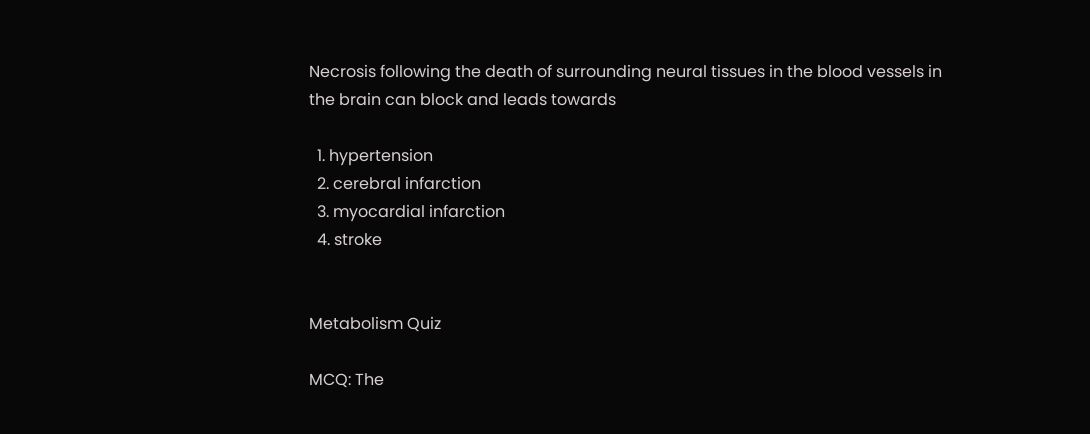Necrosis following the death of surrounding neural tissues in the blood vessels in the brain can block and leads towards

  1. hypertension
  2. cerebral infarction
  3. myocardial infarction
  4. stroke


Metabolism Quiz

MCQ: The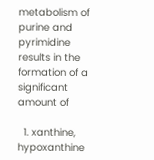metabolism of purine and pyrimidine results in the formation of a significant amount of

  1. xanthine, hypoxanthine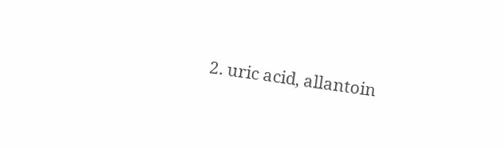2. uric acid, allantoin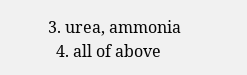3. urea, ammonia
  4. all of above